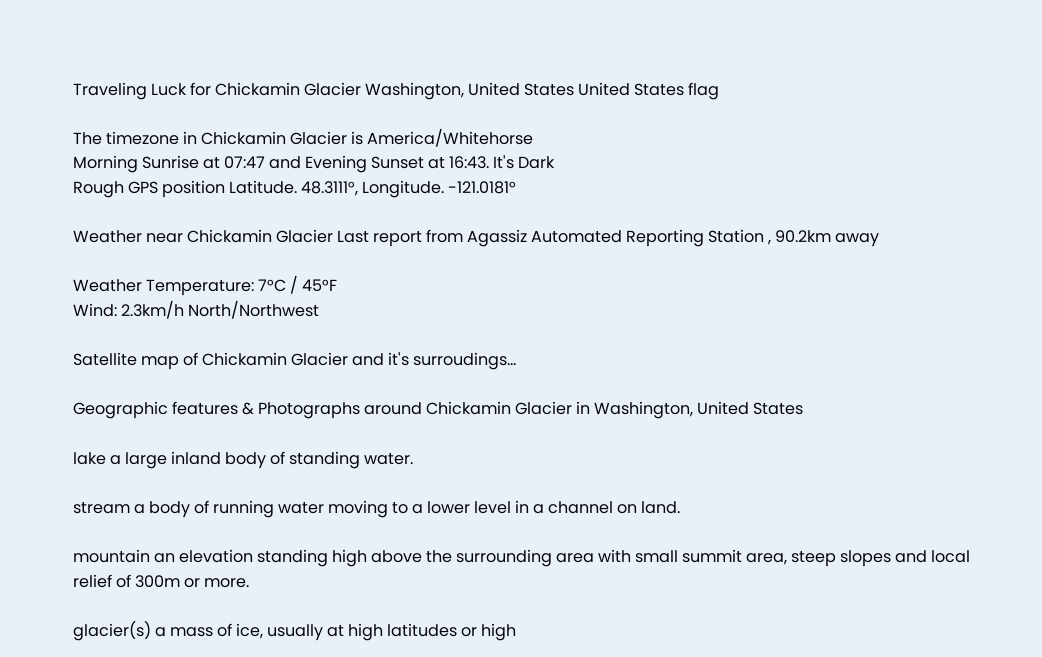Traveling Luck for Chickamin Glacier Washington, United States United States flag

The timezone in Chickamin Glacier is America/Whitehorse
Morning Sunrise at 07:47 and Evening Sunset at 16:43. It's Dark
Rough GPS position Latitude. 48.3111°, Longitude. -121.0181°

Weather near Chickamin Glacier Last report from Agassiz Automated Reporting Station , 90.2km away

Weather Temperature: 7°C / 45°F
Wind: 2.3km/h North/Northwest

Satellite map of Chickamin Glacier and it's surroudings...

Geographic features & Photographs around Chickamin Glacier in Washington, United States

lake a large inland body of standing water.

stream a body of running water moving to a lower level in a channel on land.

mountain an elevation standing high above the surrounding area with small summit area, steep slopes and local relief of 300m or more.

glacier(s) a mass of ice, usually at high latitudes or high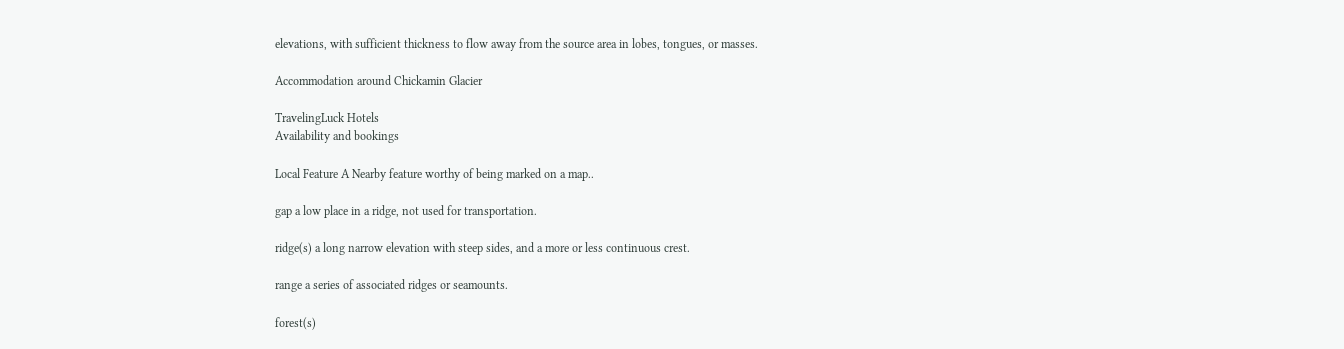elevations, with sufficient thickness to flow away from the source area in lobes, tongues, or masses.

Accommodation around Chickamin Glacier

TravelingLuck Hotels
Availability and bookings

Local Feature A Nearby feature worthy of being marked on a map..

gap a low place in a ridge, not used for transportation.

ridge(s) a long narrow elevation with steep sides, and a more or less continuous crest.

range a series of associated ridges or seamounts.

forest(s)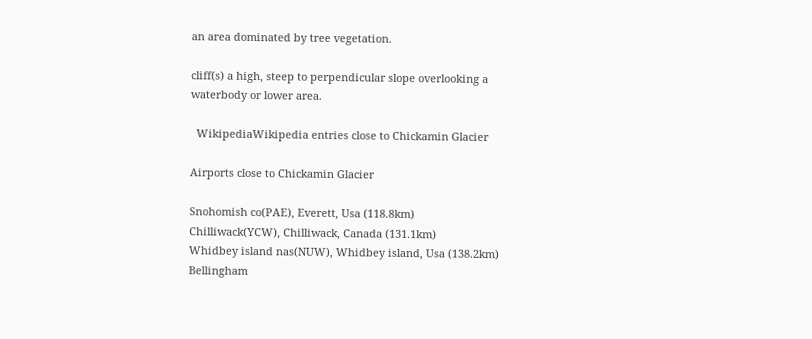an area dominated by tree vegetation.

cliff(s) a high, steep to perpendicular slope overlooking a waterbody or lower area.

  WikipediaWikipedia entries close to Chickamin Glacier

Airports close to Chickamin Glacier

Snohomish co(PAE), Everett, Usa (118.8km)
Chilliwack(YCW), Chilliwack, Canada (131.1km)
Whidbey island nas(NUW), Whidbey island, Usa (138.2km)
Bellingham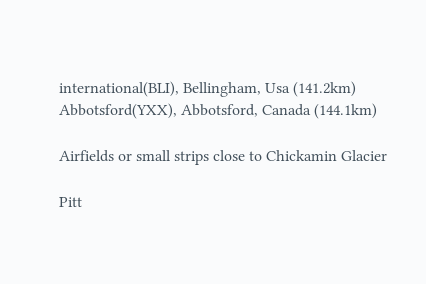international(BLI), Bellingham, Usa (141.2km)
Abbotsford(YXX), Abbotsford, Canada (144.1km)

Airfields or small strips close to Chickamin Glacier

Pitt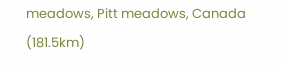meadows, Pitt meadows, Canada (181.5km)